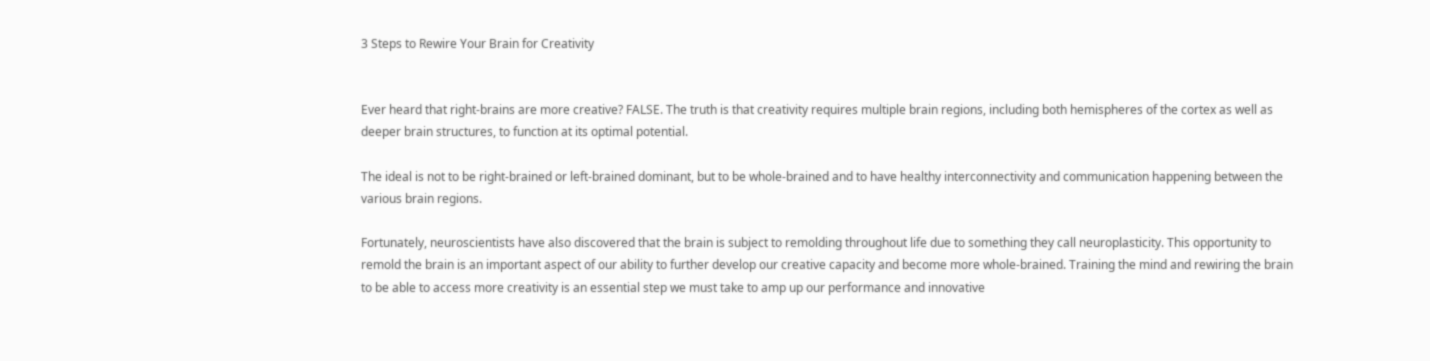3 Steps to Rewire Your Brain for Creativity


Ever heard that right-brains are more creative? FALSE. The truth is that creativity requires multiple brain regions, including both hemispheres of the cortex as well as deeper brain structures, to function at its optimal potential.

The ideal is not to be right-brained or left-brained dominant, but to be whole-brained and to have healthy interconnectivity and communication happening between the various brain regions.

Fortunately, neuroscientists have also discovered that the brain is subject to remolding throughout life due to something they call neuroplasticity. This opportunity to remold the brain is an important aspect of our ability to further develop our creative capacity and become more whole-brained. Training the mind and rewiring the brain to be able to access more creativity is an essential step we must take to amp up our performance and innovative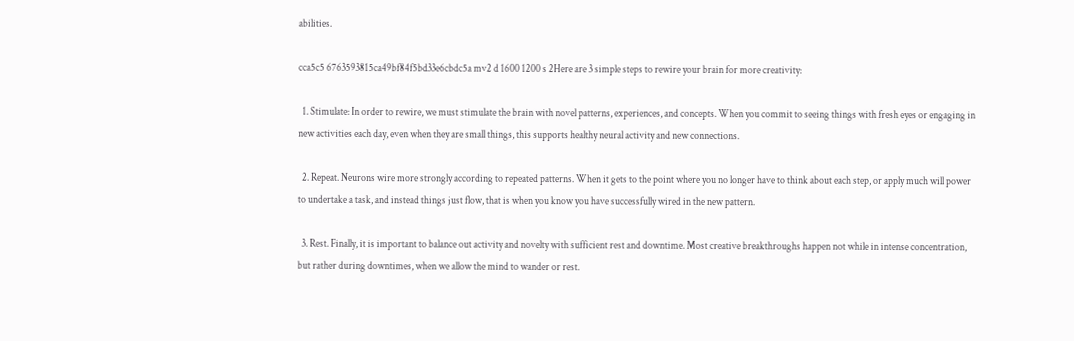abilities.

cca5c5 6763593815ca49bf84f5bd33e6cbdc5a mv2 d 1600 1200 s 2Here are 3 simple steps to rewire your brain for more creativity:

  1. Stimulate: In order to rewire, we must stimulate the brain with novel patterns, experiences, and concepts. When you commit to seeing things with fresh eyes or engaging in new activities each day, even when they are small things, this supports healthy neural activity and new connections.

  2. Repeat. Neurons wire more strongly according to repeated patterns. When it gets to the point where you no longer have to think about each step, or apply much will power to undertake a task, and instead things just flow, that is when you know you have successfully wired in the new pattern.

  3. Rest. Finally, it is important to balance out activity and novelty with sufficient rest and downtime. Most creative breakthroughs happen not while in intense concentration, but rather during downtimes, when we allow the mind to wander or rest.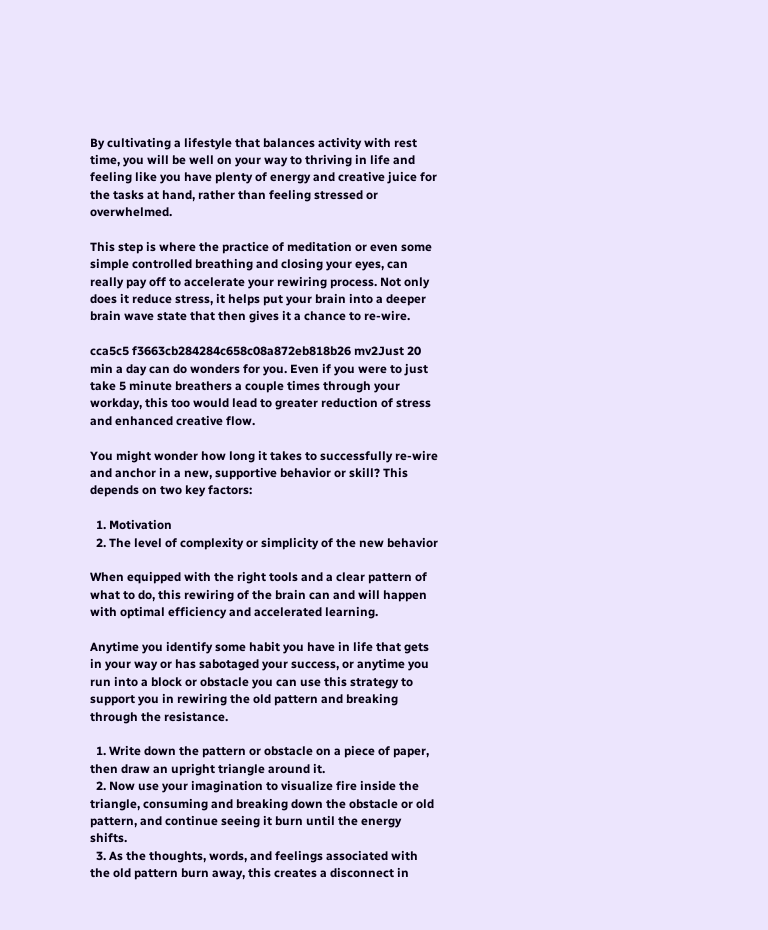By cultivating a lifestyle that balances activity with rest time, you will be well on your way to thriving in life and feeling like you have plenty of energy and creative juice for the tasks at hand, rather than feeling stressed or overwhelmed.

This step is where the practice of meditation or even some simple controlled breathing and closing your eyes, can really pay off to accelerate your rewiring process. Not only does it reduce stress, it helps put your brain into a deeper brain wave state that then gives it a chance to re-wire.

cca5c5 f3663cb284284c658c08a872eb818b26 mv2Just 20 min a day can do wonders for you. Even if you were to just take 5 minute breathers a couple times through your workday, this too would lead to greater reduction of stress and enhanced creative flow.

You might wonder how long it takes to successfully re-wire and anchor in a new, supportive behavior or skill? This depends on two key factors:

  1. Motivation
  2. The level of complexity or simplicity of the new behavior

When equipped with the right tools and a clear pattern of what to do, this rewiring of the brain can and will happen with optimal efficiency and accelerated learning.

Anytime you identify some habit you have in life that gets in your way or has sabotaged your success, or anytime you run into a block or obstacle you can use this strategy to support you in rewiring the old pattern and breaking through the resistance.

  1. Write down the pattern or obstacle on a piece of paper, then draw an upright triangle around it.
  2. Now use your imagination to visualize fire inside the triangle, consuming and breaking down the obstacle or old pattern, and continue seeing it burn until the energy shifts.
  3. As the thoughts, words, and feelings associated with the old pattern burn away, this creates a disconnect in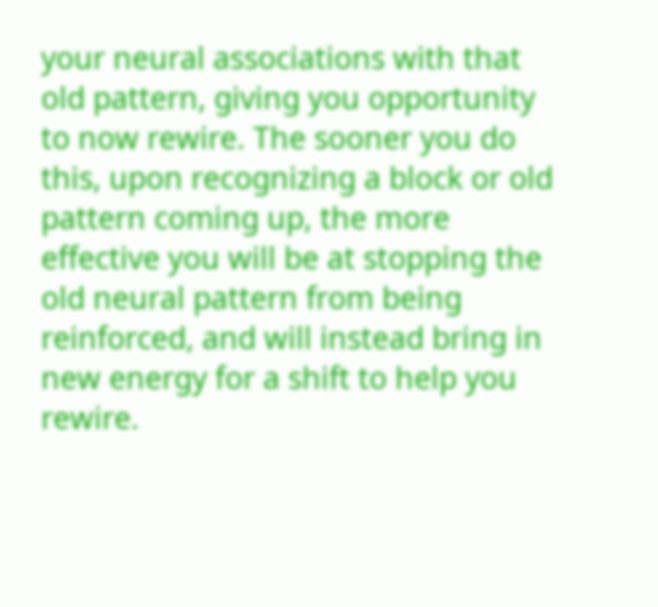your neural associations with that old pattern, giving you opportunity to now rewire. The sooner you do this, upon recognizing a block or old pattern coming up, the more effective you will be at stopping the old neural pattern from being reinforced, and will instead bring in new energy for a shift to help you rewire.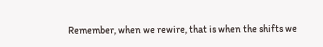Remember, when we rewire, that is when the shifts we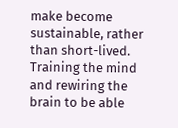make become sustainable, rather than short-lived. Training the mind and rewiring the brain to be able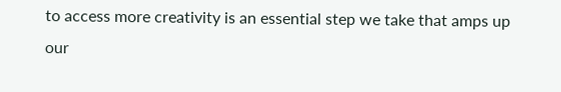to access more creativity is an essential step we take that amps up our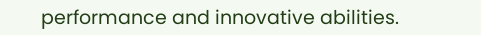performance and innovative abilities.